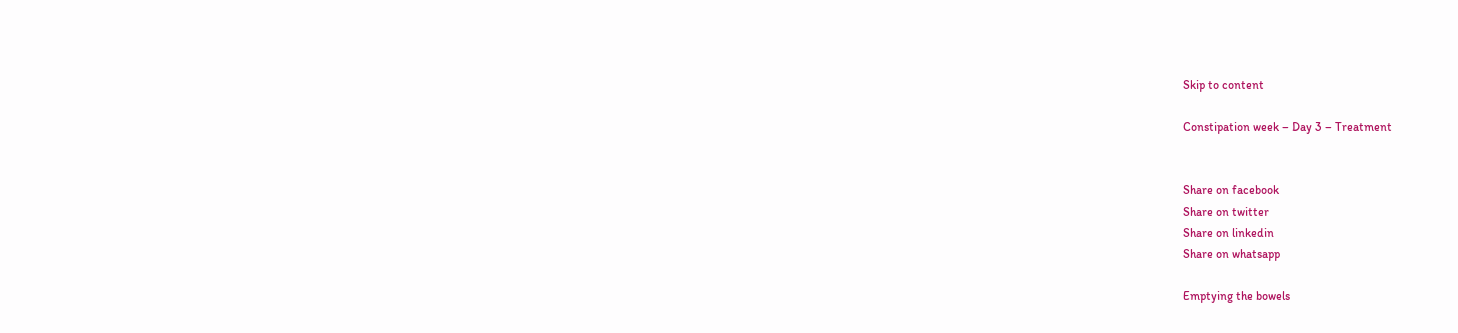Skip to content

Constipation week – Day 3 – Treatment


Share on facebook
Share on twitter
Share on linkedin
Share on whatsapp

Emptying the bowels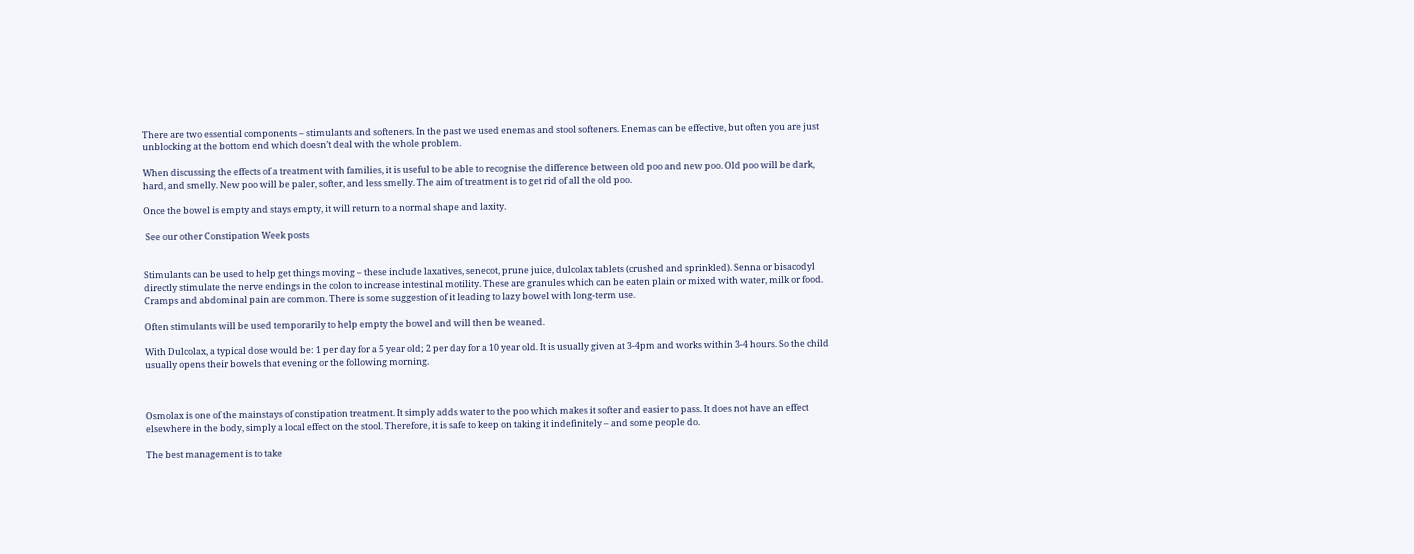There are two essential components – stimulants and softeners. In the past we used enemas and stool softeners. Enemas can be effective, but often you are just unblocking at the bottom end which doesn’t deal with the whole problem.

When discussing the effects of a treatment with families, it is useful to be able to recognise the difference between old poo and new poo. Old poo will be dark, hard, and smelly. New poo will be paler, softer, and less smelly. The aim of treatment is to get rid of all the old poo.

Once the bowel is empty and stays empty, it will return to a normal shape and laxity.

 See our other Constipation Week posts


Stimulants can be used to help get things moving – these include laxatives, senecot, prune juice, dulcolax tablets (crushed and sprinkled). Senna or bisacodyl directly stimulate the nerve endings in the colon to increase intestinal motility. These are granules which can be eaten plain or mixed with water, milk or food. Cramps and abdominal pain are common. There is some suggestion of it leading to lazy bowel with long-term use.

Often stimulants will be used temporarily to help empty the bowel and will then be weaned.

With Dulcolax, a typical dose would be: 1 per day for a 5 year old; 2 per day for a 10 year old. It is usually given at 3-4pm and works within 3-4 hours. So the child usually opens their bowels that evening or the following morning.



Osmolax is one of the mainstays of constipation treatment. It simply adds water to the poo which makes it softer and easier to pass. It does not have an effect elsewhere in the body, simply a local effect on the stool. Therefore, it is safe to keep on taking it indefinitely – and some people do.

The best management is to take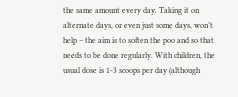the same amount every day. Taking it on alternate days, or even just some days, won’t help – the aim is to soften the poo and so that needs to be done regularly. With children, the usual dose is 1-3 scoops per day (although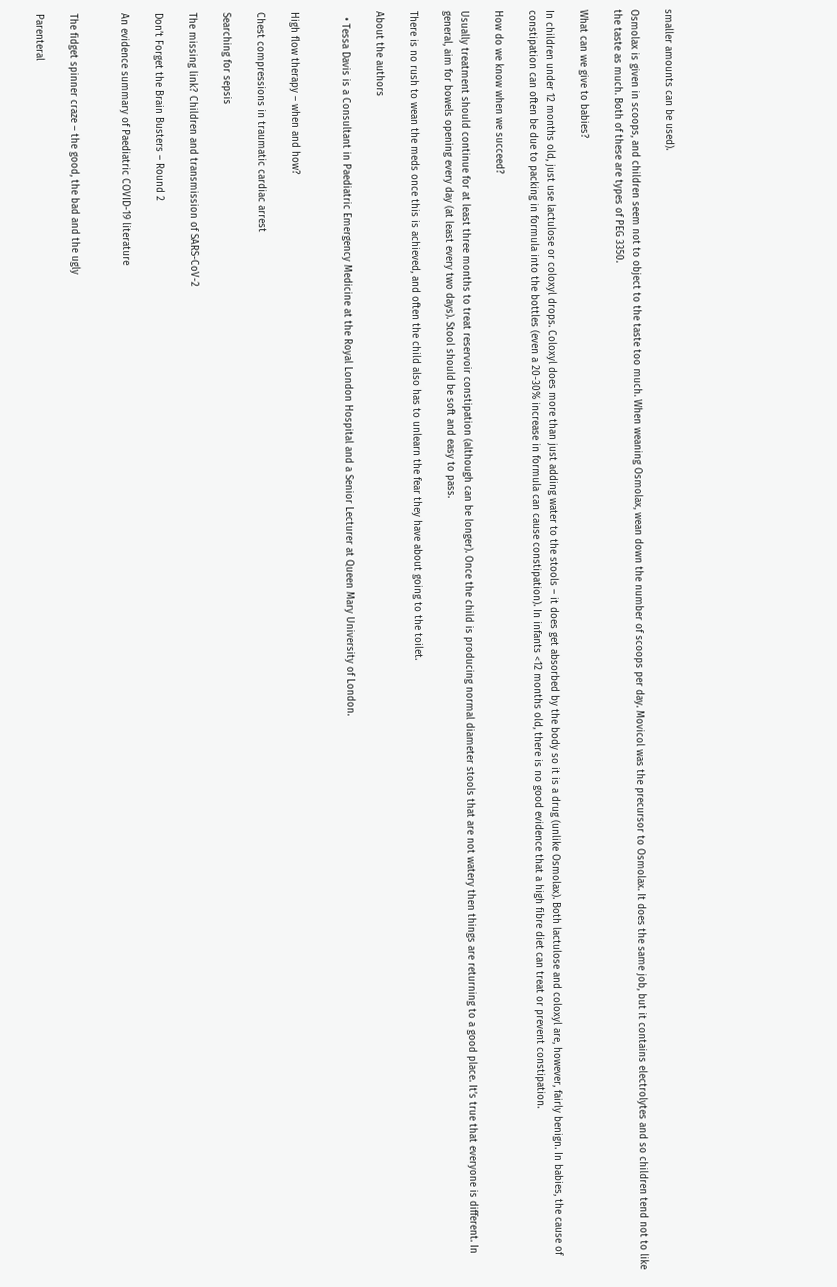smaller amounts can be used).

Osmolax is given in scoops, and children seem not to object to the taste too much. When weaning Osmolax, wean down the number of scoops per day. Movicol was the precursor to Osmolax. It does the same job, but it contains electrolytes and so children tend not to like the taste as much. Both of these are types of PEG 3350.

What can we give to babies?

In children under 12 months old, just use lactulose or coloxyl drops. Coloxyl does more than just adding water to the stools – it does get absorbed by the body so it is a drug (unlike Osmolax). Both lactulose and coloxyl are, however, fairly benign. In babies, the cause of constipation can often be due to packing in formula into the bottles (even a 20-30% increase in formula can cause constipation). In infants <12 months old, there is no good evidence that a high fibre diet can treat or prevent constipation.

How do we know when we succeed?

Usually treatment should continue for at least three months to treat reservoir constipation (although can be longer). Once the child is producing normal diameter stools that are not watery then things are returning to a good place. It’s true that everyone is different. In general, aim for bowels opening every day (at least every two days). Stool should be soft and easy to pass.

There is no rush to wean the meds once this is achieved, and often the child also has to unlearn the fear they have about going to the toilet.

About the authors

  • Tessa Davis is a Consultant in Paediatric Emergency Medicine at the Royal London Hospital and a Senior Lecturer at Queen Mary University of London.


High flow therapy – when and how?

Chest compressions in traumatic cardiac arrest

Searching for sepsis

The missing link? Children and transmission of SARS-CoV-2

Don’t Forget the Brain Busters – Round 2

An evidence summary of Paediatric COVID-19 literature


The fidget spinner craze – the good, the bad and the ugly

Parenteral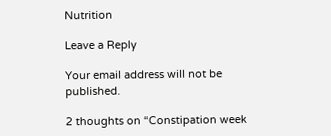Nutrition

Leave a Reply

Your email address will not be published.

2 thoughts on “Constipation week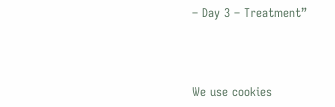– Day 3 – Treatment”



We use cookies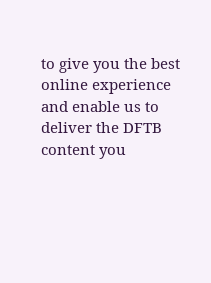to give you the best online experience and enable us to deliver the DFTB content you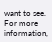want to see. For more information,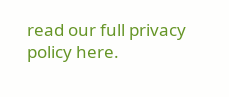read our full privacy policy here.